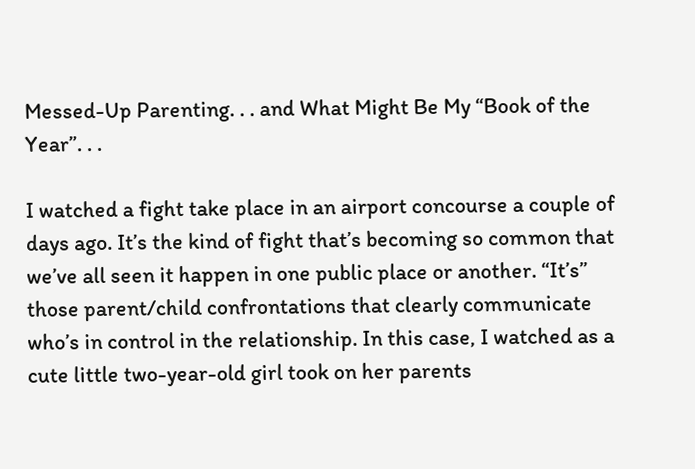Messed-Up Parenting. . . and What Might Be My “Book of the Year”. . .

I watched a fight take place in an airport concourse a couple of days ago. It’s the kind of fight that’s becoming so common that we’ve all seen it happen in one public place or another. “It’s” those parent/child confrontations that clearly communicate who’s in control in the relationship. In this case, I watched as a cute little two-year-old girl took on her parents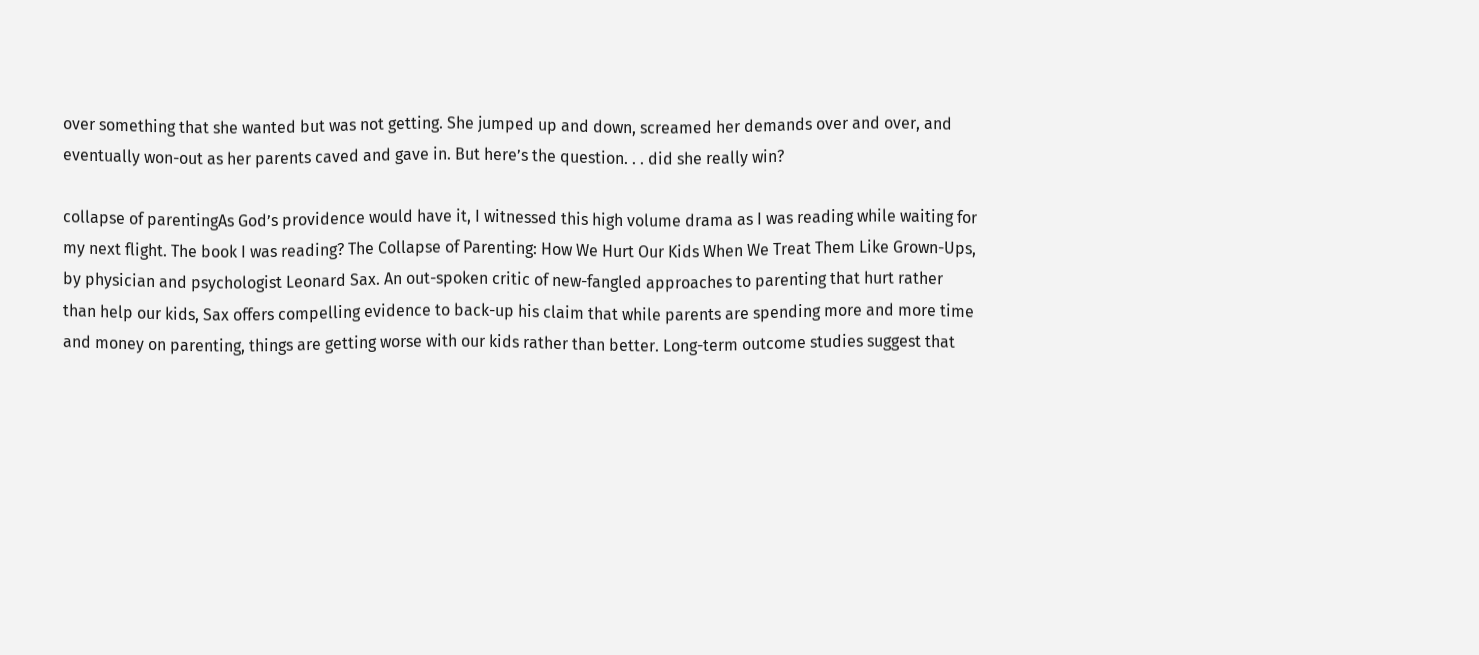over something that she wanted but was not getting. She jumped up and down, screamed her demands over and over, and eventually won-out as her parents caved and gave in. But here’s the question. . . did she really win?

collapse of parentingAs God’s providence would have it, I witnessed this high volume drama as I was reading while waiting for my next flight. The book I was reading? The Collapse of Parenting: How We Hurt Our Kids When We Treat Them Like Grown-Ups, by physician and psychologist Leonard Sax. An out-spoken critic of new-fangled approaches to parenting that hurt rather than help our kids, Sax offers compelling evidence to back-up his claim that while parents are spending more and more time and money on parenting, things are getting worse with our kids rather than better. Long-term outcome studies suggest that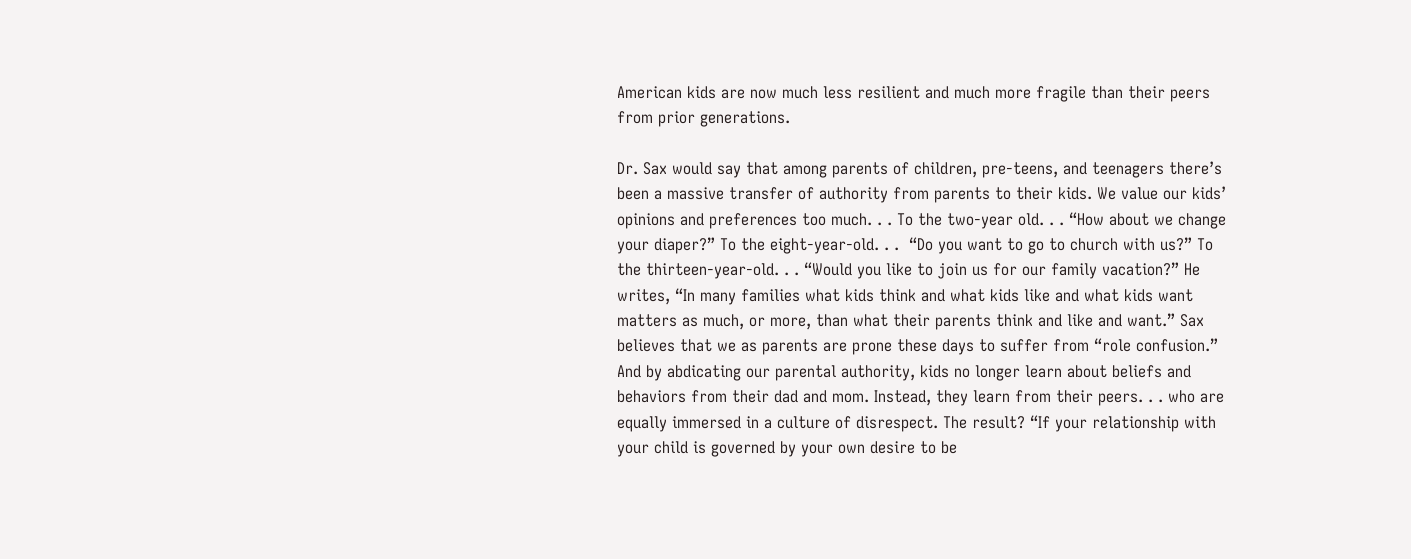American kids are now much less resilient and much more fragile than their peers from prior generations.

Dr. Sax would say that among parents of children, pre-teens, and teenagers there’s been a massive transfer of authority from parents to their kids. We value our kids’ opinions and preferences too much. . . To the two-year old. . . “How about we change your diaper?” To the eight-year-old. . .  “Do you want to go to church with us?” To the thirteen-year-old. . . “Would you like to join us for our family vacation?” He writes, “In many families what kids think and what kids like and what kids want matters as much, or more, than what their parents think and like and want.” Sax believes that we as parents are prone these days to suffer from “role confusion.” And by abdicating our parental authority, kids no longer learn about beliefs and behaviors from their dad and mom. Instead, they learn from their peers. . . who are equally immersed in a culture of disrespect. The result? “If your relationship with your child is governed by your own desire to be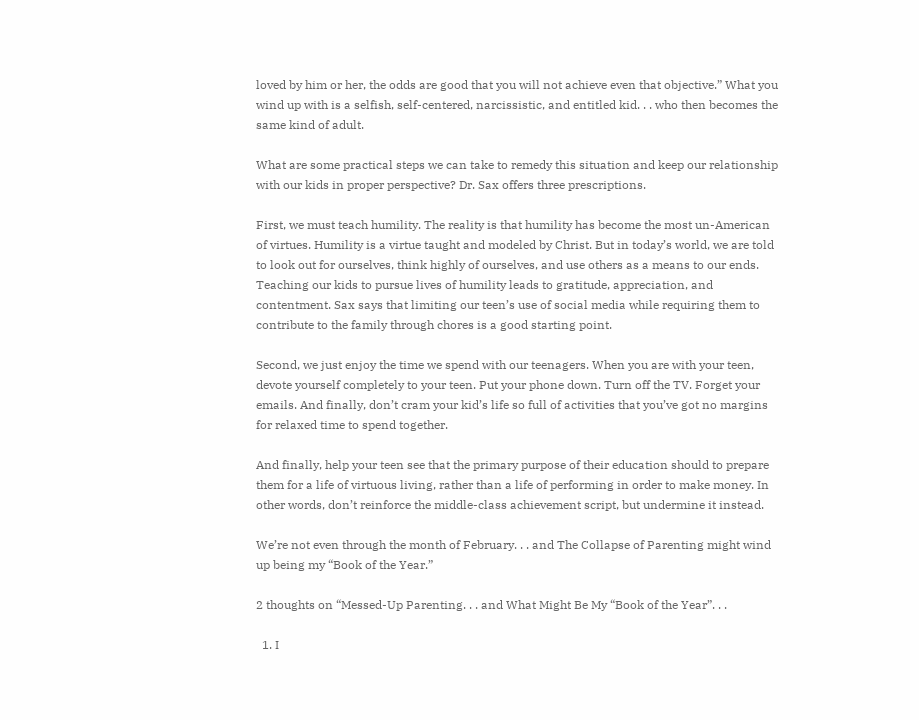loved by him or her, the odds are good that you will not achieve even that objective.” What you wind up with is a selfish, self-centered, narcissistic, and entitled kid. . . who then becomes the same kind of adult.

What are some practical steps we can take to remedy this situation and keep our relationship with our kids in proper perspective? Dr. Sax offers three prescriptions.

First, we must teach humility. The reality is that humility has become the most un-American of virtues. Humility is a virtue taught and modeled by Christ. But in today’s world, we are told to look out for ourselves, think highly of ourselves, and use others as a means to our ends. Teaching our kids to pursue lives of humility leads to gratitude, appreciation, and contentment. Sax says that limiting our teen’s use of social media while requiring them to contribute to the family through chores is a good starting point.

Second, we just enjoy the time we spend with our teenagers. When you are with your teen, devote yourself completely to your teen. Put your phone down. Turn off the TV. Forget your emails. And finally, don’t cram your kid’s life so full of activities that you’ve got no margins for relaxed time to spend together.

And finally, help your teen see that the primary purpose of their education should to prepare them for a life of virtuous living, rather than a life of performing in order to make money. In other words, don’t reinforce the middle-class achievement script, but undermine it instead.

We’re not even through the month of February. . . and The Collapse of Parenting might wind up being my “Book of the Year.”

2 thoughts on “Messed-Up Parenting. . . and What Might Be My “Book of the Year”. . .

  1. I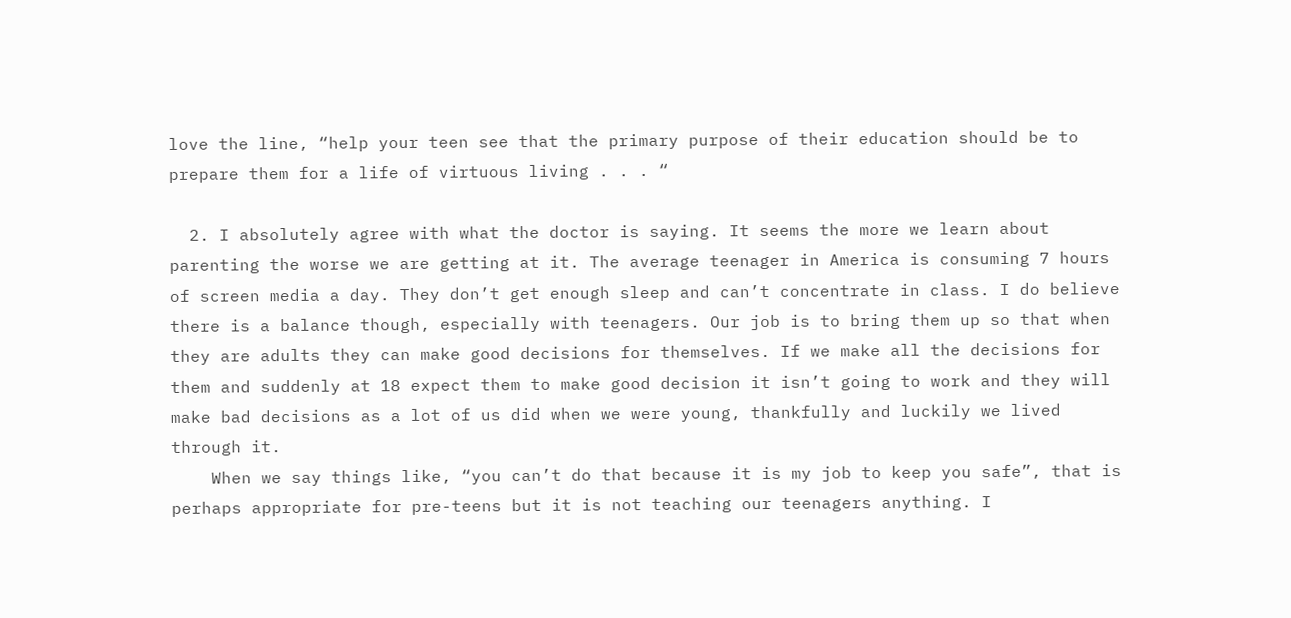love the line, “help your teen see that the primary purpose of their education should be to prepare them for a life of virtuous living . . . “

  2. I absolutely agree with what the doctor is saying. It seems the more we learn about parenting the worse we are getting at it. The average teenager in America is consuming 7 hours of screen media a day. They don’t get enough sleep and can’t concentrate in class. I do believe there is a balance though, especially with teenagers. Our job is to bring them up so that when they are adults they can make good decisions for themselves. If we make all the decisions for them and suddenly at 18 expect them to make good decision it isn’t going to work and they will make bad decisions as a lot of us did when we were young, thankfully and luckily we lived through it.
    When we say things like, “you can’t do that because it is my job to keep you safe”, that is perhaps appropriate for pre-teens but it is not teaching our teenagers anything. I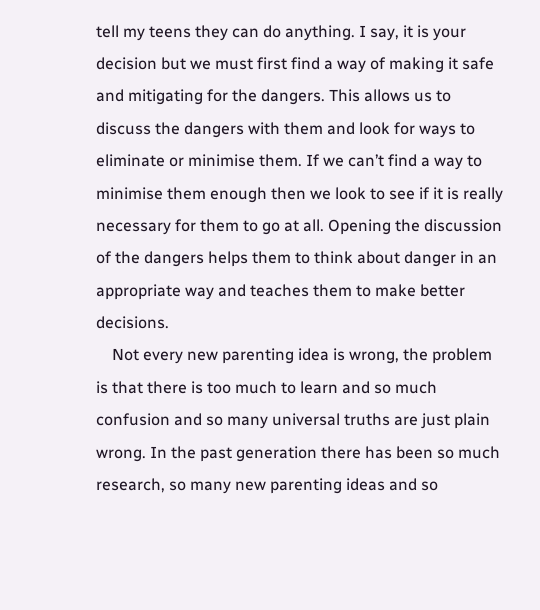tell my teens they can do anything. I say, it is your decision but we must first find a way of making it safe and mitigating for the dangers. This allows us to discuss the dangers with them and look for ways to eliminate or minimise them. If we can’t find a way to minimise them enough then we look to see if it is really necessary for them to go at all. Opening the discussion of the dangers helps them to think about danger in an appropriate way and teaches them to make better decisions.
    Not every new parenting idea is wrong, the problem is that there is too much to learn and so much confusion and so many universal truths are just plain wrong. In the past generation there has been so much research, so many new parenting ideas and so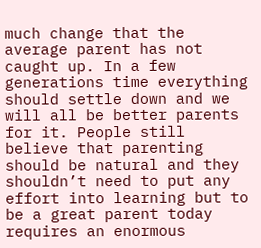much change that the average parent has not caught up. In a few generations time everything should settle down and we will all be better parents for it. People still believe that parenting should be natural and they shouldn’t need to put any effort into learning but to be a great parent today requires an enormous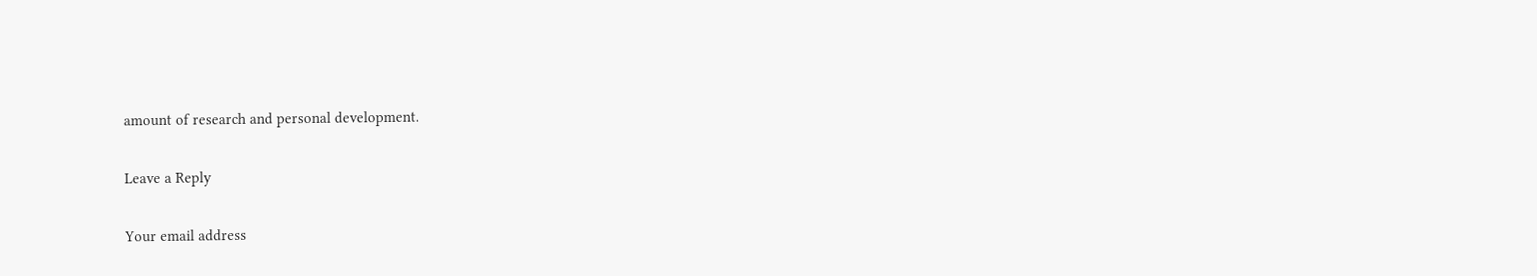amount of research and personal development.

Leave a Reply

Your email address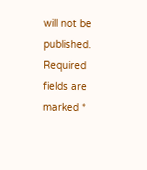will not be published. Required fields are marked *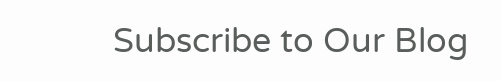Subscribe to Our Blog